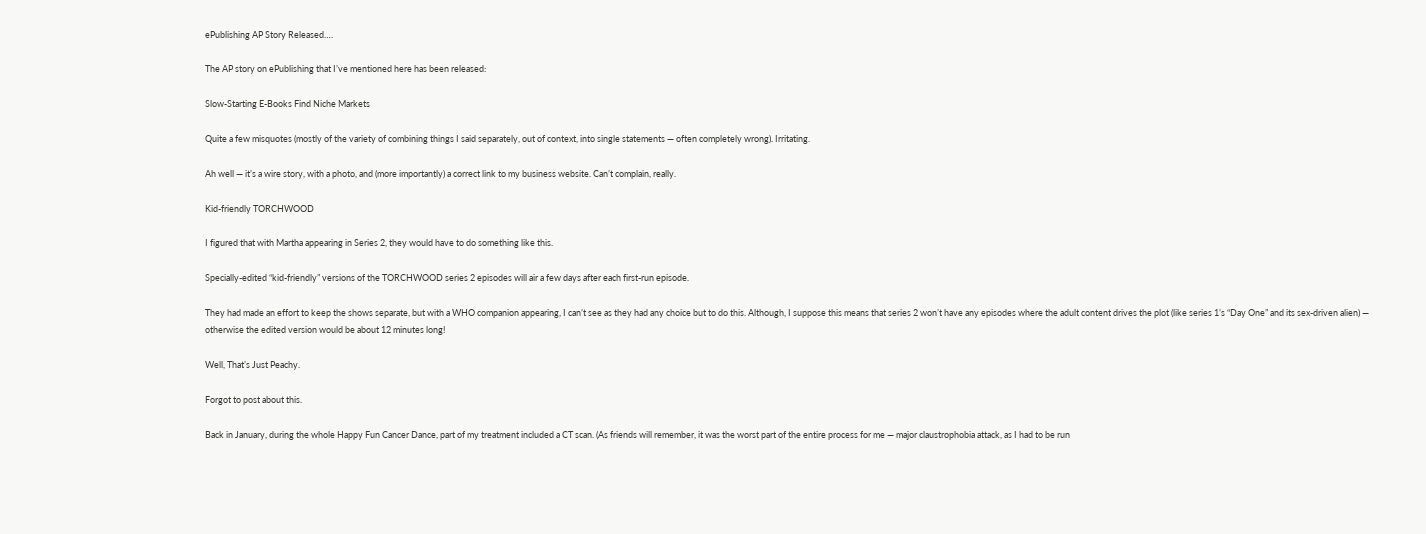ePublishing AP Story Released….

The AP story on ePublishing that I’ve mentioned here has been released:

Slow-Starting E-Books Find Niche Markets

Quite a few misquotes (mostly of the variety of combining things I said separately, out of context, into single statements — often completely wrong). Irritating.

Ah well — it’s a wire story, with a photo, and (more importantly) a correct link to my business website. Can’t complain, really.

Kid-friendly TORCHWOOD

I figured that with Martha appearing in Series 2, they would have to do something like this.

Specially-edited “kid-friendly” versions of the TORCHWOOD series 2 episodes will air a few days after each first-run episode.

They had made an effort to keep the shows separate, but with a WHO companion appearing, I can’t see as they had any choice but to do this. Although, I suppose this means that series 2 won’t have any episodes where the adult content drives the plot (like series 1’s “Day One” and its sex-driven alien) — otherwise the edited version would be about 12 minutes long!

Well, That’s Just Peachy.

Forgot to post about this.

Back in January, during the whole Happy Fun Cancer Dance, part of my treatment included a CT scan. (As friends will remember, it was the worst part of the entire process for me — major claustrophobia attack, as I had to be run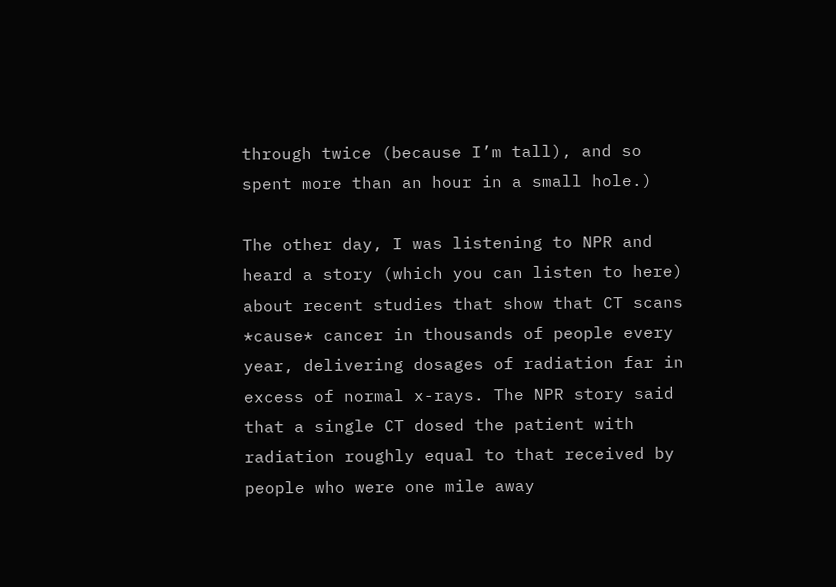through twice (because I’m tall), and so spent more than an hour in a small hole.)

The other day, I was listening to NPR and heard a story (which you can listen to here) about recent studies that show that CT scans *cause* cancer in thousands of people every year, delivering dosages of radiation far in excess of normal x-rays. The NPR story said that a single CT dosed the patient with radiation roughly equal to that received by people who were one mile away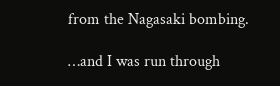from the Nagasaki bombing.

…and I was run through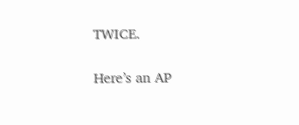TWICE.

Here’s an AP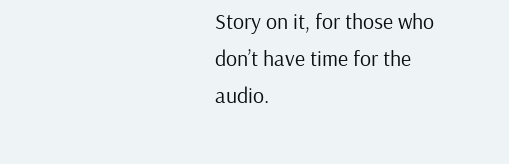Story on it, for those who don’t have time for the audio.